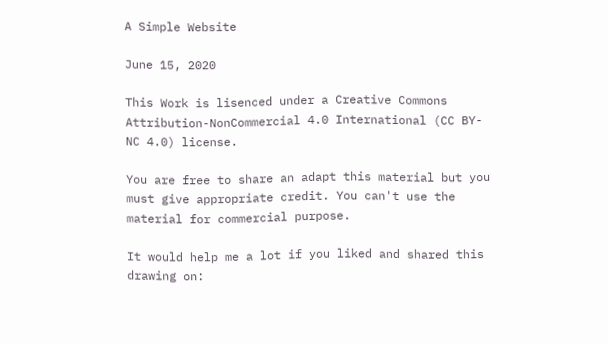A Simple Website

June 15, 2020

This Work is lisenced under a Creative Commons Attribution-NonCommercial 4.0 International (CC BY-NC 4.0) license.

You are free to share an adapt this material but you must give appropriate credit. You can't use the material for commercial purpose.

It would help me a lot if you liked and shared this drawing on: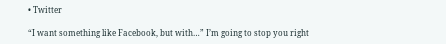• Twitter

“I want something like Facebook, but with…” I’m going to stop you right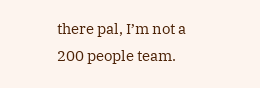there pal, I’m not a 200 people team.